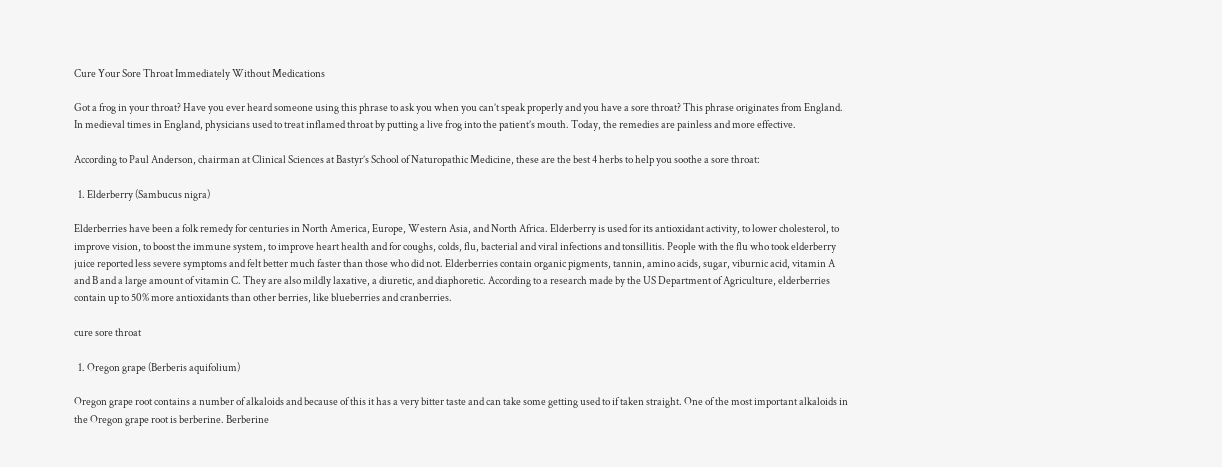Cure Your Sore Throat Immediately Without Medications

Got a frog in your throat? Have you ever heard someone using this phrase to ask you when you can’t speak properly and you have a sore throat? This phrase originates from England. In medieval times in England, physicians used to treat inflamed throat by putting a live frog into the patient’s mouth. Today, the remedies are painless and more effective.

According to Paul Anderson, chairman at Clinical Sciences at Bastyr’s School of Naturopathic Medicine, these are the best 4 herbs to help you soothe a sore throat:

  1. Elderberry (Sambucus nigra)

Elderberries have been a folk remedy for centuries in North America, Europe, Western Asia, and North Africa. Elderberry is used for its antioxidant activity, to lower cholesterol, to improve vision, to boost the immune system, to improve heart health and for coughs, colds, flu, bacterial and viral infections and tonsillitis. People with the flu who took elderberry juice reported less severe symptoms and felt better much faster than those who did not. Elderberries contain organic pigments, tannin, amino acids, sugar, viburnic acid, vitamin A and B and a large amount of vitamin C. They are also mildly laxative, a diuretic, and diaphoretic. According to a research made by the US Department of Agriculture, elderberries contain up to 50% more antioxidants than other berries, like blueberries and cranberries.

cure sore throat

  1. Oregon grape (Berberis aquifolium)

Oregon grape root contains a number of alkaloids and because of this it has a very bitter taste and can take some getting used to if taken straight. One of the most important alkaloids in the Oregon grape root is berberine. Berberine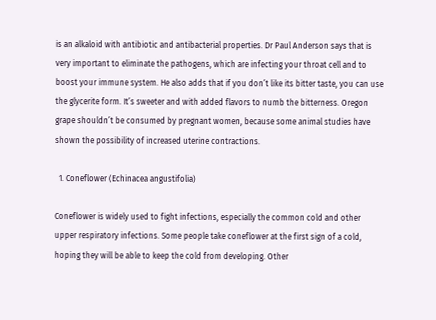is an alkaloid with antibiotic and antibacterial properties. Dr Paul Anderson says that is very important to eliminate the pathogens, which are infecting your throat cell and to boost your immune system. He also adds that if you don’t like its bitter taste, you can use the glycerite form. It’s sweeter and with added flavors to numb the bitterness. Oregon grape shouldn’t be consumed by pregnant women, because some animal studies have shown the possibility of increased uterine contractions.

  1. Coneflower (Echinacea angustifolia)

Coneflower is widely used to fight infections, especially the common cold and other upper respiratory infections. Some people take coneflower at the first sign of a cold, hoping they will be able to keep the cold from developing. Other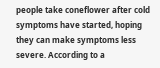people take coneflower after cold symptoms have started, hoping they can make symptoms less severe. According to a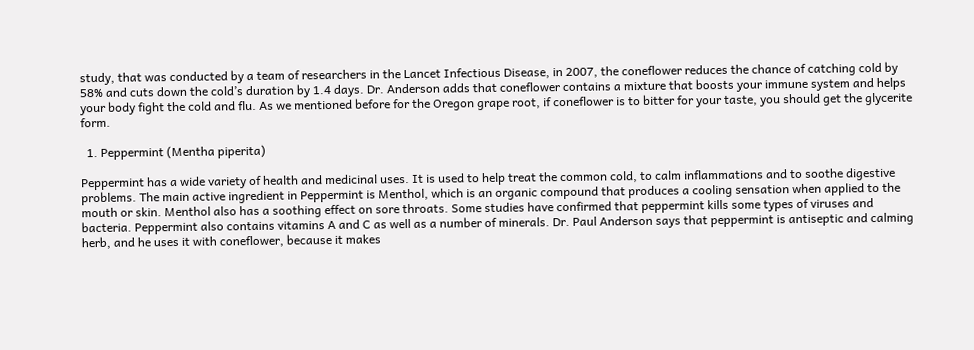study, that was conducted by a team of researchers in the Lancet Infectious Disease, in 2007, the coneflower reduces the chance of catching cold by 58% and cuts down the cold’s duration by 1.4 days. Dr. Anderson adds that coneflower contains a mixture that boosts your immune system and helps your body fight the cold and flu. As we mentioned before for the Oregon grape root, if coneflower is to bitter for your taste, you should get the glycerite form.

  1. Peppermint (Mentha piperita)

Peppermint has a wide variety of health and medicinal uses. It is used to help treat the common cold, to calm inflammations and to soothe digestive problems. The main active ingredient in Peppermint is Menthol, which is an organic compound that produces a cooling sensation when applied to the mouth or skin. Menthol also has a soothing effect on sore throats. Some studies have confirmed that peppermint kills some types of viruses and bacteria. Peppermint also contains vitamins A and C as well as a number of minerals. Dr. Paul Anderson says that peppermint is antiseptic and calming herb, and he uses it with coneflower, because it makes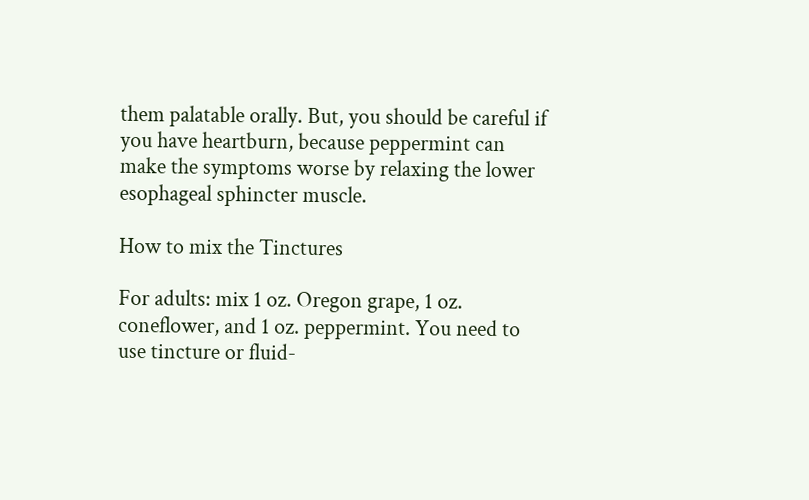them palatable orally. But, you should be careful if you have heartburn, because peppermint can make the symptoms worse by relaxing the lower esophageal sphincter muscle.

How to mix the Tinctures

For adults: mix 1 oz. Oregon grape, 1 oz. coneflower, and 1 oz. peppermint. You need to use tincture or fluid-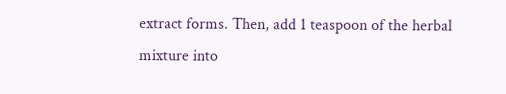extract forms. Then, add 1 teaspoon of the herbal mixture into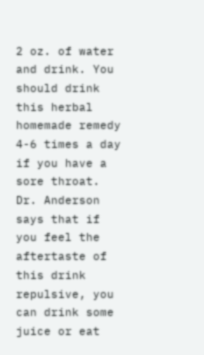2 oz. of water and drink. You should drink this herbal homemade remedy 4-6 times a day if you have a sore throat. Dr. Anderson says that if you feel the aftertaste of this drink repulsive, you can drink some juice or eat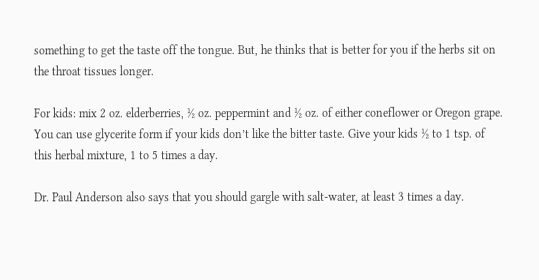something to get the taste off the tongue. But, he thinks that is better for you if the herbs sit on the throat tissues longer.

For kids: mix 2 oz. elderberries, ½ oz. peppermint and ½ oz. of either coneflower or Oregon grape. You can use glycerite form if your kids don’t like the bitter taste. Give your kids ½ to 1 tsp. of this herbal mixture, 1 to 5 times a day.

Dr. Paul Anderson also says that you should gargle with salt-water, at least 3 times a day.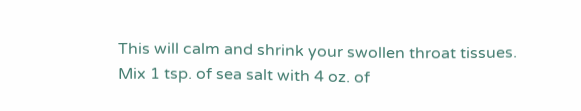This will calm and shrink your swollen throat tissues. Mix 1 tsp. of sea salt with 4 oz. of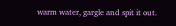warm water, gargle and spit it out.